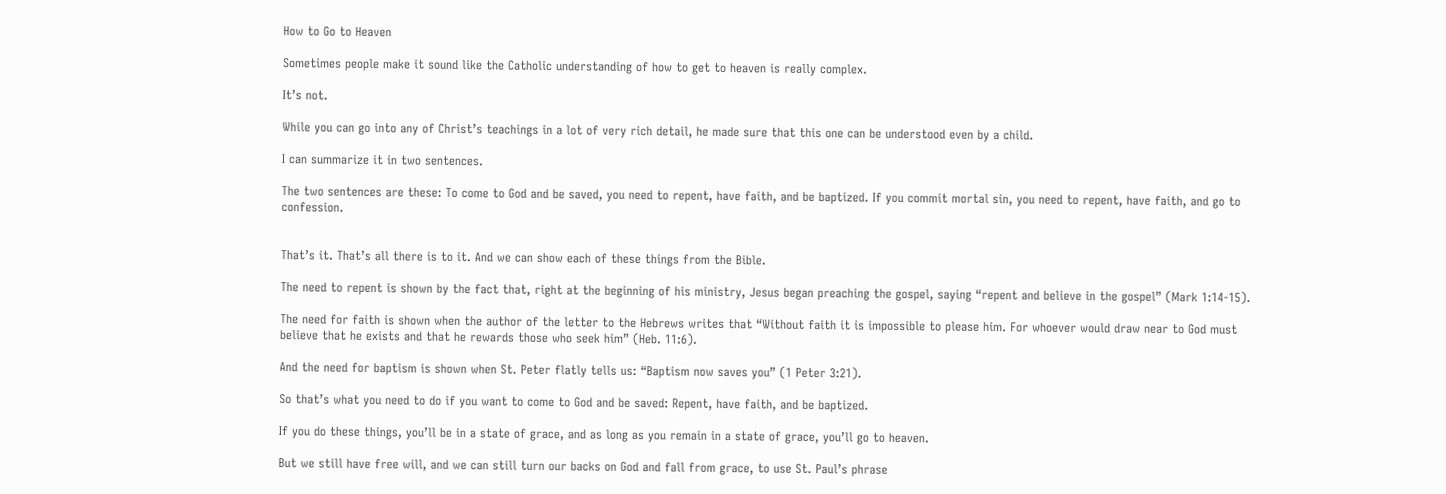How to Go to Heaven

Sometimes people make it sound like the Catholic understanding of how to get to heaven is really complex.

It’s not.

While you can go into any of Christ’s teachings in a lot of very rich detail, he made sure that this one can be understood even by a child.

I can summarize it in two sentences.

The two sentences are these: To come to God and be saved, you need to repent, have faith, and be baptized. If you commit mortal sin, you need to repent, have faith, and go to confession.


That’s it. That’s all there is to it. And we can show each of these things from the Bible.

The need to repent is shown by the fact that, right at the beginning of his ministry, Jesus began preaching the gospel, saying “repent and believe in the gospel” (Mark 1:14-15).

The need for faith is shown when the author of the letter to the Hebrews writes that “Without faith it is impossible to please him. For whoever would draw near to God must believe that he exists and that he rewards those who seek him” (Heb. 11:6).

And the need for baptism is shown when St. Peter flatly tells us: “Baptism now saves you” (1 Peter 3:21).

So that’s what you need to do if you want to come to God and be saved: Repent, have faith, and be baptized.

If you do these things, you’ll be in a state of grace, and as long as you remain in a state of grace, you’ll go to heaven.

But we still have free will, and we can still turn our backs on God and fall from grace, to use St. Paul’s phrase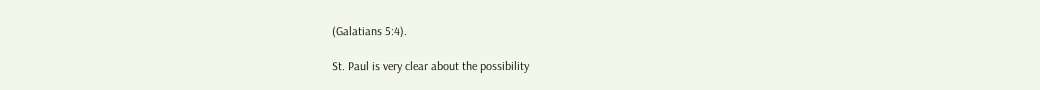(Galatians 5:4).

St. Paul is very clear about the possibility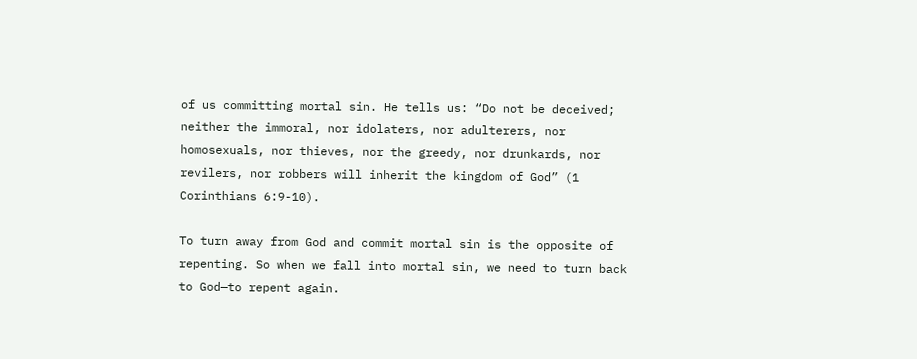of us committing mortal sin. He tells us: “Do not be deceived; neither the immoral, nor idolaters, nor adulterers, nor homosexuals, nor thieves, nor the greedy, nor drunkards, nor revilers, nor robbers will inherit the kingdom of God” (1 Corinthians 6:9-10).

To turn away from God and commit mortal sin is the opposite of repenting. So when we fall into mortal sin, we need to turn back to God—to repent again.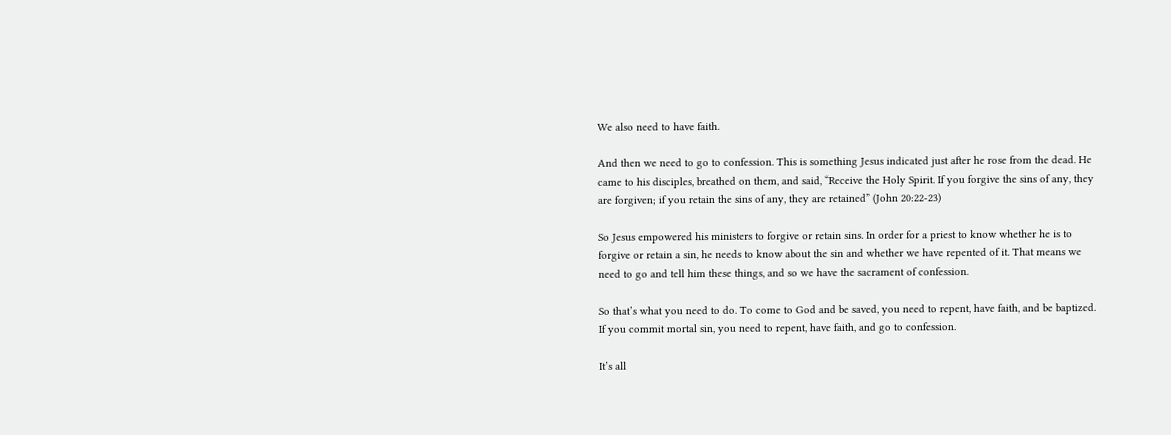We also need to have faith.

And then we need to go to confession. This is something Jesus indicated just after he rose from the dead. He came to his disciples, breathed on them, and said, “Receive the Holy Spirit. If you forgive the sins of any, they are forgiven; if you retain the sins of any, they are retained” (John 20:22-23)

So Jesus empowered his ministers to forgive or retain sins. In order for a priest to know whether he is to forgive or retain a sin, he needs to know about the sin and whether we have repented of it. That means we need to go and tell him these things, and so we have the sacrament of confession.

So that’s what you need to do. To come to God and be saved, you need to repent, have faith, and be baptized. If you commit mortal sin, you need to repent, have faith, and go to confession.

It’s all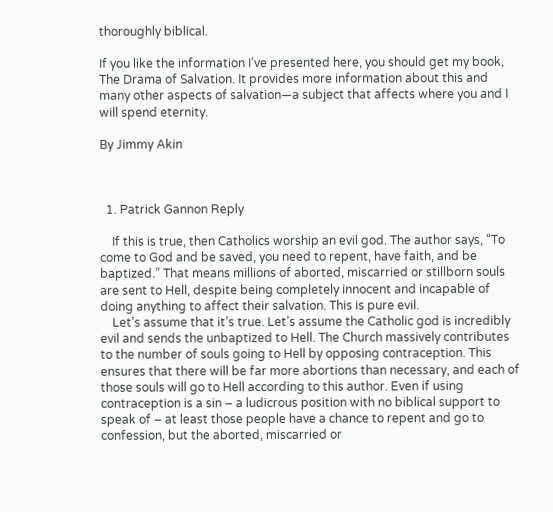thoroughly biblical.

If you like the information I’ve presented here, you should get my book, The Drama of Salvation. It provides more information about this and many other aspects of salvation—a subject that affects where you and I will spend eternity.

By Jimmy Akin



  1. Patrick Gannon Reply

    If this is true, then Catholics worship an evil god. The author says, “To come to God and be saved, you need to repent, have faith, and be baptized.” That means millions of aborted, miscarried or stillborn souls are sent to Hell, despite being completely innocent and incapable of doing anything to affect their salvation. This is pure evil.
    Let’s assume that it’s true. Let’s assume the Catholic god is incredibly evil and sends the unbaptized to Hell. The Church massively contributes to the number of souls going to Hell by opposing contraception. This ensures that there will be far more abortions than necessary, and each of those souls will go to Hell according to this author. Even if using contraception is a sin – a ludicrous position with no biblical support to speak of – at least those people have a chance to repent and go to confession, but the aborted, miscarried or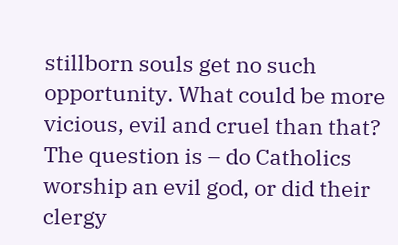stillborn souls get no such opportunity. What could be more vicious, evil and cruel than that? The question is – do Catholics worship an evil god, or did their clergy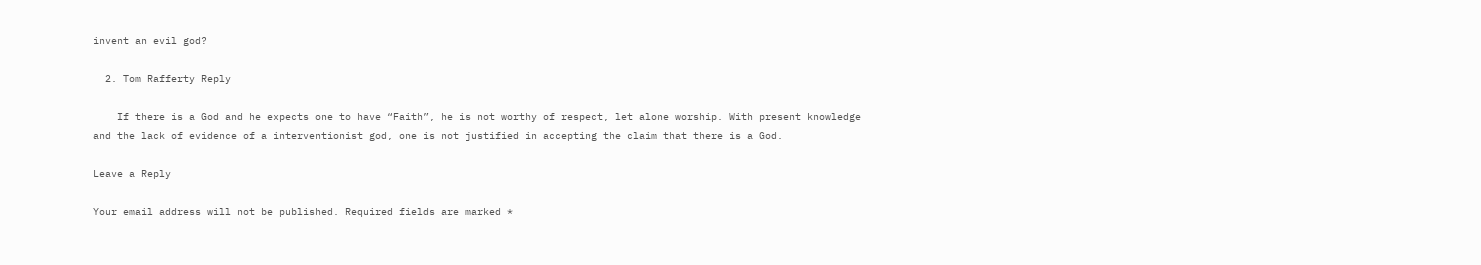invent an evil god?

  2. Tom Rafferty Reply

    If there is a God and he expects one to have “Faith”, he is not worthy of respect, let alone worship. With present knowledge and the lack of evidence of a interventionist god, one is not justified in accepting the claim that there is a God.

Leave a Reply

Your email address will not be published. Required fields are marked *